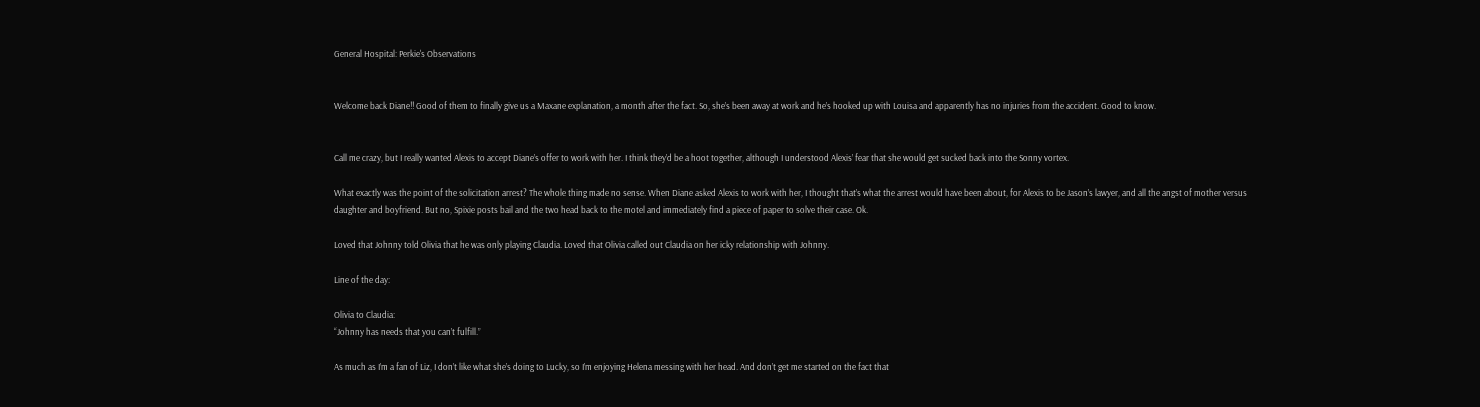General Hospital: Perkie's Observations


Welcome back Diane!! Good of them to finally give us a Maxane explanation, a month after the fact. So, she’s been away at work and he’s hooked up with Louisa and apparently has no injuries from the accident. Good to know.


Call me crazy, but I really wanted Alexis to accept Diane’s offer to work with her. I think they’d be a hoot together, although I understood Alexis’ fear that she would get sucked back into the Sonny vortex.

What exactly was the point of the solicitation arrest? The whole thing made no sense. When Diane asked Alexis to work with her, I thought that’s what the arrest would have been about, for Alexis to be Jason’s lawyer, and all the angst of mother versus daughter and boyfriend. But no, Spixie posts bail and the two head back to the motel and immediately find a piece of paper to solve their case. Ok.

Loved that Johnny told Olivia that he was only playing Claudia. Loved that Olivia called out Claudia on her icky relationship with Johnny.

Line of the day:

Olivia to Claudia:
“Johnny has needs that you can’t fulfill.”

As much as I’m a fan of Liz, I don’t like what she’s doing to Lucky, so I’m enjoying Helena messing with her head. And don’t get me started on the fact that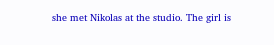she met Nikolas at the studio. The girl is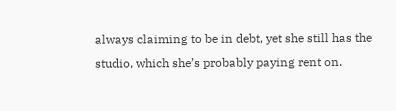always claiming to be in debt, yet she still has the studio, which she’s probably paying rent on.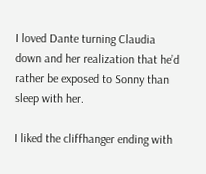I loved Dante turning Claudia down and her realization that he’d rather be exposed to Sonny than sleep with her.

I liked the cliffhanger ending with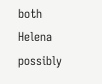both Helena possibly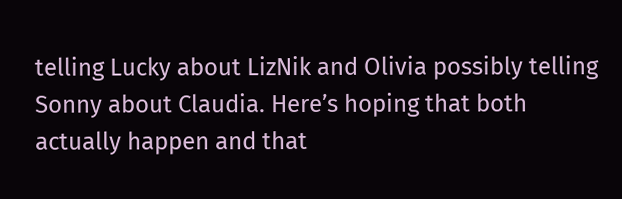telling Lucky about LizNik and Olivia possibly telling Sonny about Claudia. Here’s hoping that both actually happen and that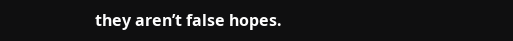they aren’t false hopes.